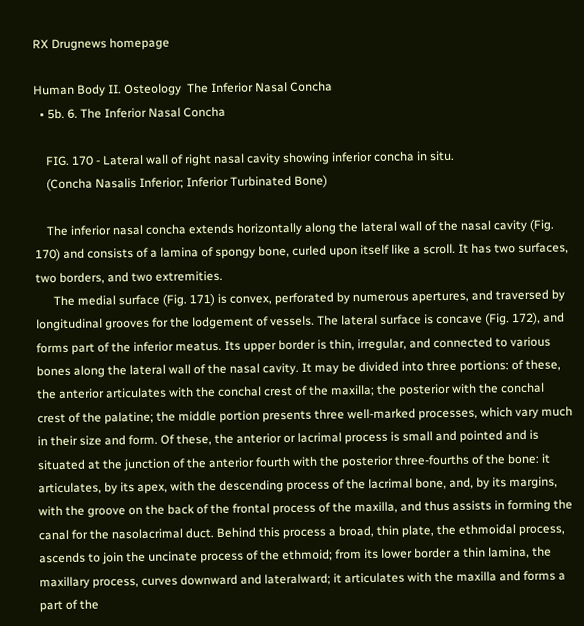RX Drugnews homepage

Human Body II. Osteology  The Inferior Nasal Concha
  • 5b. 6. The Inferior Nasal Concha

    FIG. 170 - Lateral wall of right nasal cavity showing inferior concha in situ.
    (Concha Nasalis Inferior; Inferior Turbinated Bone)

    The inferior nasal concha extends horizontally along the lateral wall of the nasal cavity (Fig. 170) and consists of a lamina of spongy bone, curled upon itself like a scroll. It has two surfaces, two borders, and two extremities.
      The medial surface (Fig. 171) is convex, perforated by numerous apertures, and traversed by longitudinal grooves for the lodgement of vessels. The lateral surface is concave (Fig. 172), and forms part of the inferior meatus. Its upper border is thin, irregular, and connected to various bones along the lateral wall of the nasal cavity. It may be divided into three portions: of these, the anterior articulates with the conchal crest of the maxilla; the posterior with the conchal crest of the palatine; the middle portion presents three well-marked processes, which vary much in their size and form. Of these, the anterior or lacrimal process is small and pointed and is situated at the junction of the anterior fourth with the posterior three-fourths of the bone: it articulates, by its apex, with the descending process of the lacrimal bone, and, by its margins, with the groove on the back of the frontal process of the maxilla, and thus assists in forming the canal for the nasolacrimal duct. Behind this process a broad, thin plate, the ethmoidal process, ascends to join the uncinate process of the ethmoid; from its lower border a thin lamina, the maxillary process, curves downward and lateralward; it articulates with the maxilla and forms a part of the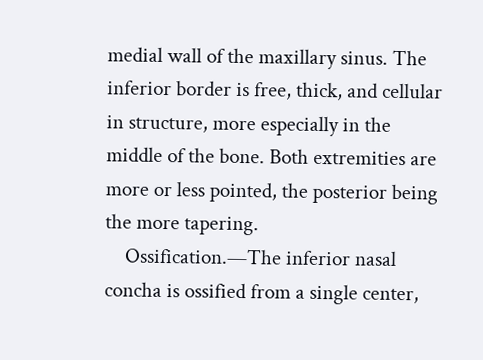medial wall of the maxillary sinus. The inferior border is free, thick, and cellular in structure, more especially in the middle of the bone. Both extremities are more or less pointed, the posterior being the more tapering.
    Ossification.—The inferior nasal concha is ossified from a single center,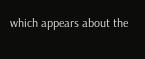which appears about the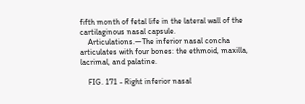fifth month of fetal life in the lateral wall of the cartilaginous nasal capsule.
    Articulations.—The inferior nasal concha articulates with four bones: the ethmoid, maxilla, lacrimal, and palatine.

    FIG. 171 - Right inferior nasal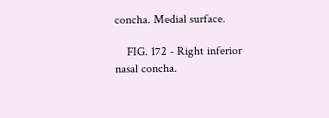concha. Medial surface.

    FIG. 172 - Right inferior nasal concha.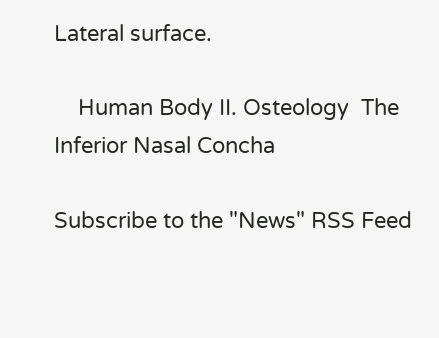Lateral surface.

    Human Body II. Osteology  The Inferior Nasal Concha

Subscribe to the "News" RSS Feed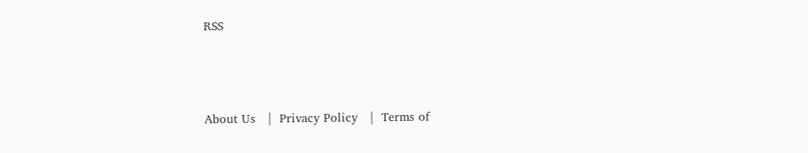RSS



About Us   |  Privacy Policy   |  Terms of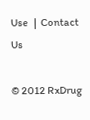Use   |  Contact Us

© 2012 RxDrug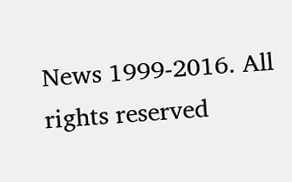News 1999-2016. All rights reserved